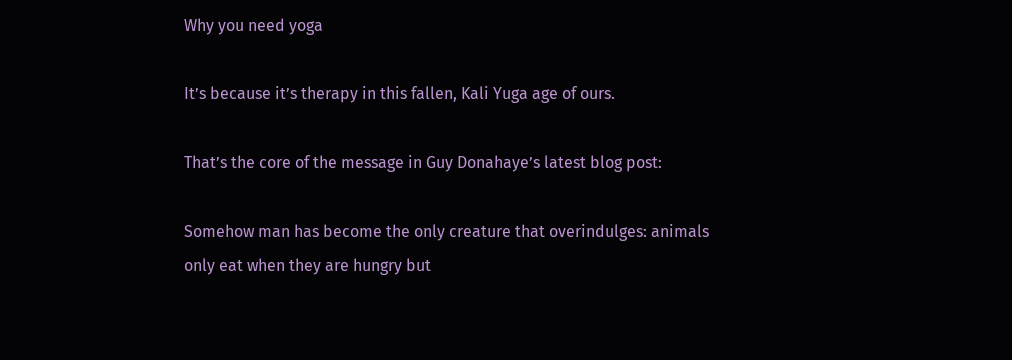Why you need yoga

It’s because it’s therapy in this fallen, Kali Yuga age of ours.

That’s the core of the message in Guy Donahaye’s latest blog post:

Somehow man has become the only creature that overindulges: animals only eat when they are hungry but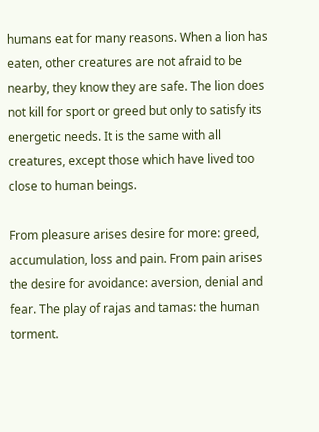humans eat for many reasons. When a lion has eaten, other creatures are not afraid to be nearby, they know they are safe. The lion does not kill for sport or greed but only to satisfy its energetic needs. It is the same with all creatures, except those which have lived too close to human beings.

From pleasure arises desire for more: greed, accumulation, loss and pain. From pain arises the desire for avoidance: aversion, denial and fear. The play of rajas and tamas: the human torment.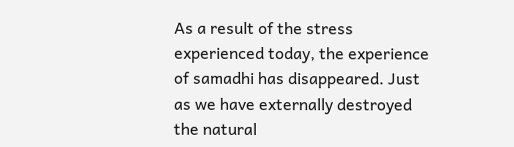As a result of the stress experienced today, the experience of samadhi has disappeared. Just as we have externally destroyed the natural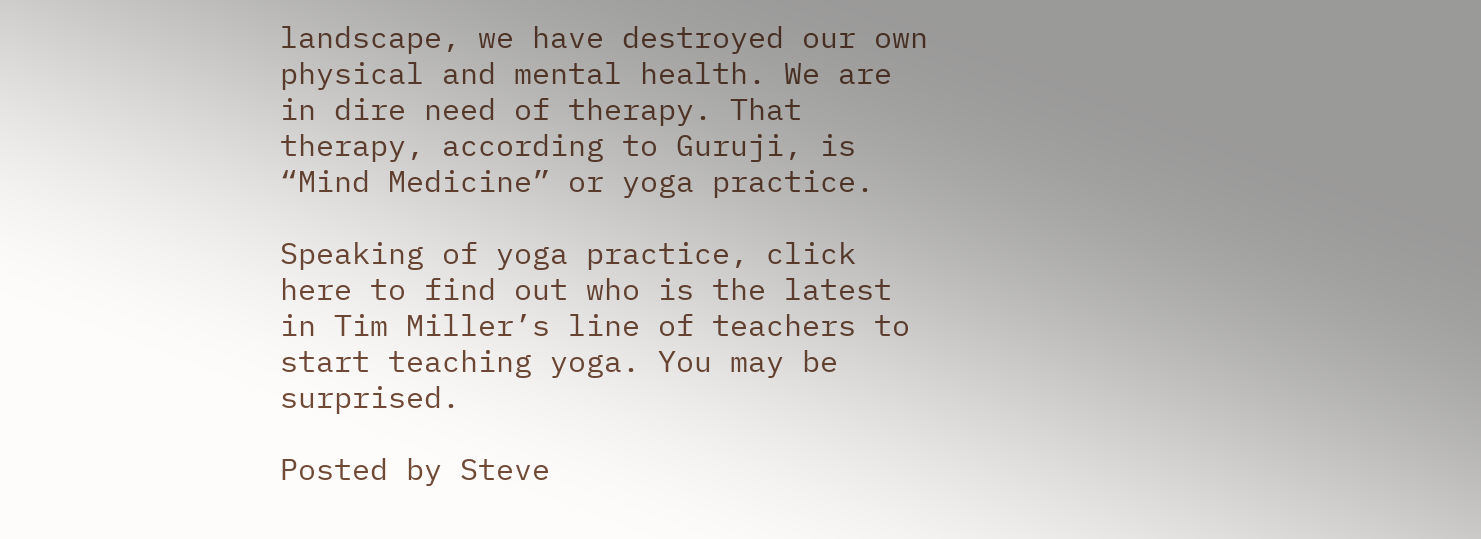landscape, we have destroyed our own physical and mental health. We are in dire need of therapy. That therapy, according to Guruji, is “Mind Medicine” or yoga practice.

Speaking of yoga practice, click here to find out who is the latest in Tim Miller’s line of teachers to start teaching yoga. You may be surprised.

Posted by Steve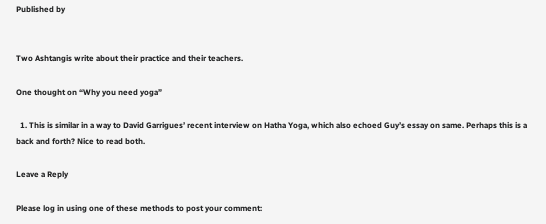Published by


Two Ashtangis write about their practice and their teachers.

One thought on “Why you need yoga”

  1. This is similar in a way to David Garrigues’ recent interview on Hatha Yoga, which also echoed Guy’s essay on same. Perhaps this is a back and forth? Nice to read both.

Leave a Reply

Please log in using one of these methods to post your comment: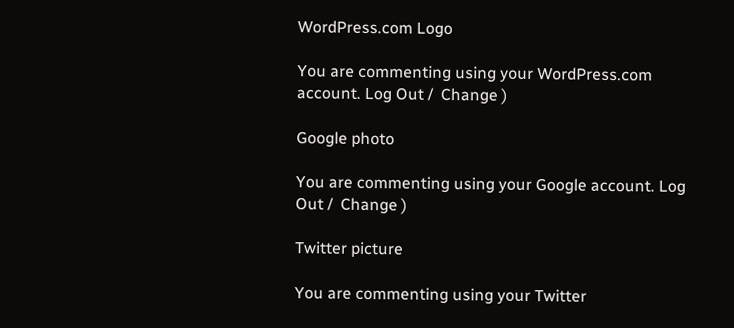WordPress.com Logo

You are commenting using your WordPress.com account. Log Out /  Change )

Google photo

You are commenting using your Google account. Log Out /  Change )

Twitter picture

You are commenting using your Twitter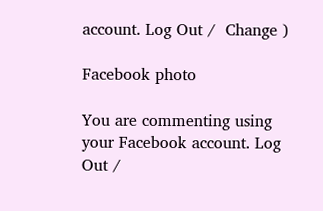account. Log Out /  Change )

Facebook photo

You are commenting using your Facebook account. Log Out /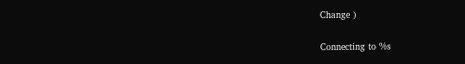Change )

Connecting to %s